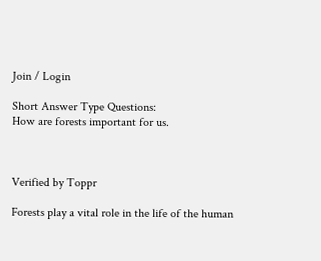Join / Login

Short Answer Type Questions:
How are forests important for us.



Verified by Toppr

Forests play a vital role in the life of the human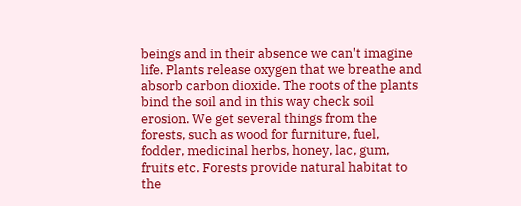beings and in their absence we can't imagine life. Plants release oxygen that we breathe and absorb carbon dioxide. The roots of the plants bind the soil and in this way check soil erosion. We get several things from the forests, such as wood for furniture, fuel, fodder, medicinal herbs, honey, lac, gum, fruits etc. Forests provide natural habitat to the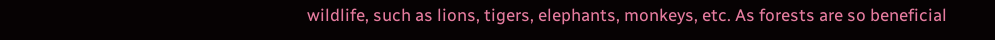wildlife, such as lions, tigers, elephants, monkeys, etc. As forests are so beneficial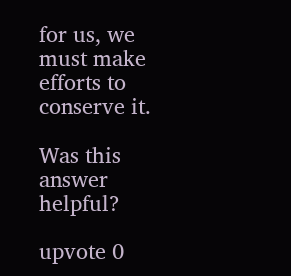for us, we must make efforts to conserve it.

Was this answer helpful?

upvote 0